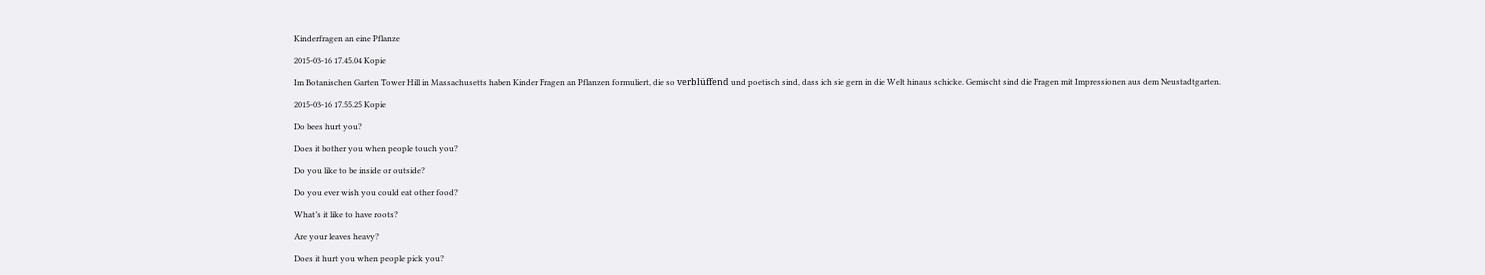Kinderfragen an eine Pflanze

2015-03-16 17.45.04 Kopie

Im Botanischen Garten Tower Hill in Massachusetts haben Kinder Fragen an Pflanzen formuliert, die so verblüffend und poetisch sind, dass ich sie gern in die Welt hinaus schicke. Gemischt sind die Fragen mit Impressionen aus dem Neustadtgarten.

2015-03-16 17.55.25 Kopie

Do bees hurt you?

Does it bother you when people touch you?

Do you like to be inside or outside?

Do you ever wish you could eat other food?

What’s it like to have roots?

Are your leaves heavy?

Does it hurt you when people pick you?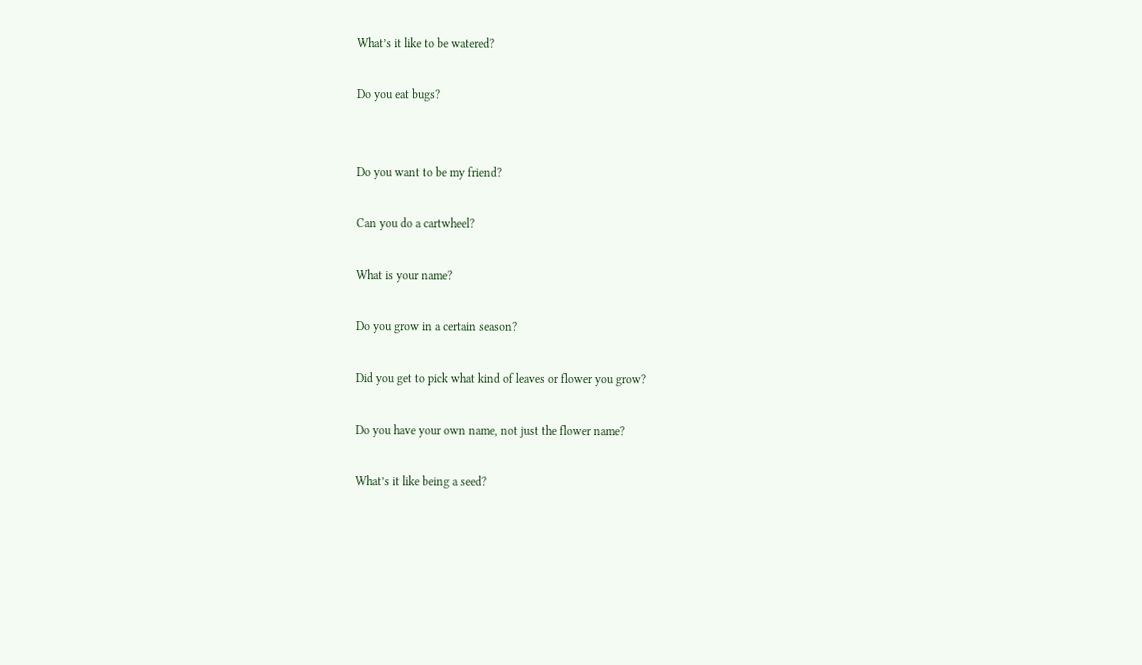What’s it like to be watered?

Do you eat bugs?


Do you want to be my friend?

Can you do a cartwheel?

What is your name?

Do you grow in a certain season?

Did you get to pick what kind of leaves or flower you grow?

Do you have your own name, not just the flower name?

What’s it like being a seed?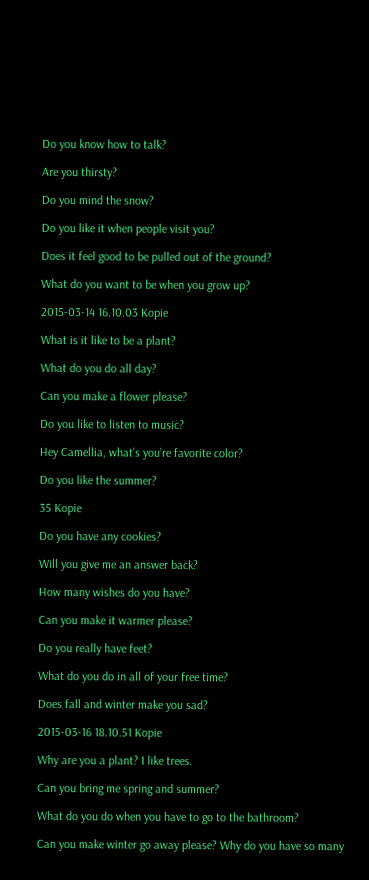Do you know how to talk?

Are you thirsty?

Do you mind the snow?

Do you like it when people visit you?

Does it feel good to be pulled out of the ground?

What do you want to be when you grow up?

2015-03-14 16.10.03 Kopie

What is it like to be a plant?

What do you do all day?

Can you make a flower please?

Do you like to listen to music?

Hey Camellia, what’s you’re favorite color?

Do you like the summer?

35 Kopie

Do you have any cookies?

Will you give me an answer back?

How many wishes do you have?

Can you make it warmer please?

Do you really have feet?

What do you do in all of your free time?

Does fall and winter make you sad?

2015-03-16 18.10.51 Kopie

Why are you a plant? I like trees.

Can you bring me spring and summer?

What do you do when you have to go to the bathroom?

Can you make winter go away please? Why do you have so many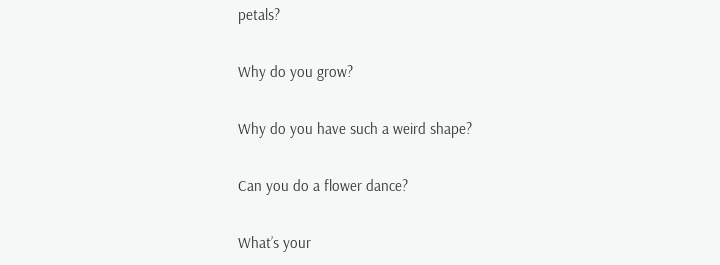petals?

Why do you grow?

Why do you have such a weird shape?

Can you do a flower dance?

What’s your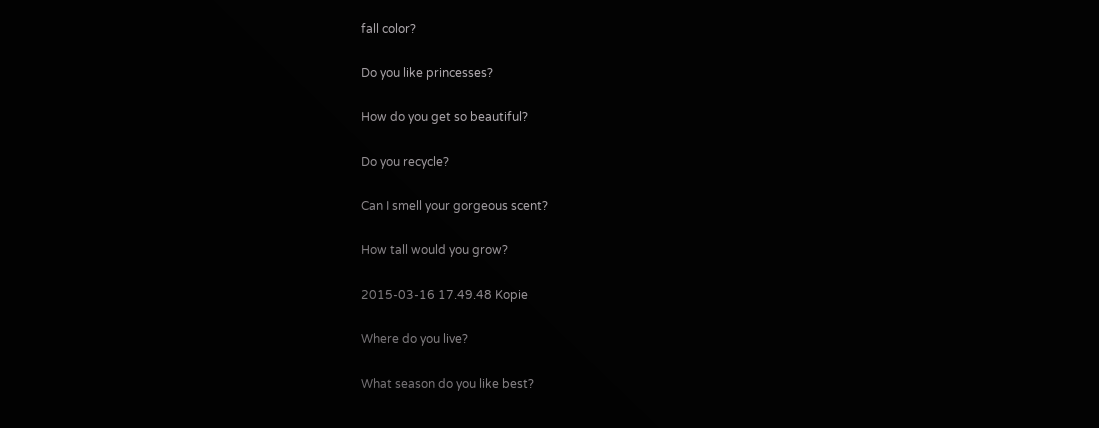fall color?

Do you like princesses?

How do you get so beautiful?

Do you recycle?

Can I smell your gorgeous scent?

How tall would you grow?

2015-03-16 17.49.48 Kopie

Where do you live?

What season do you like best?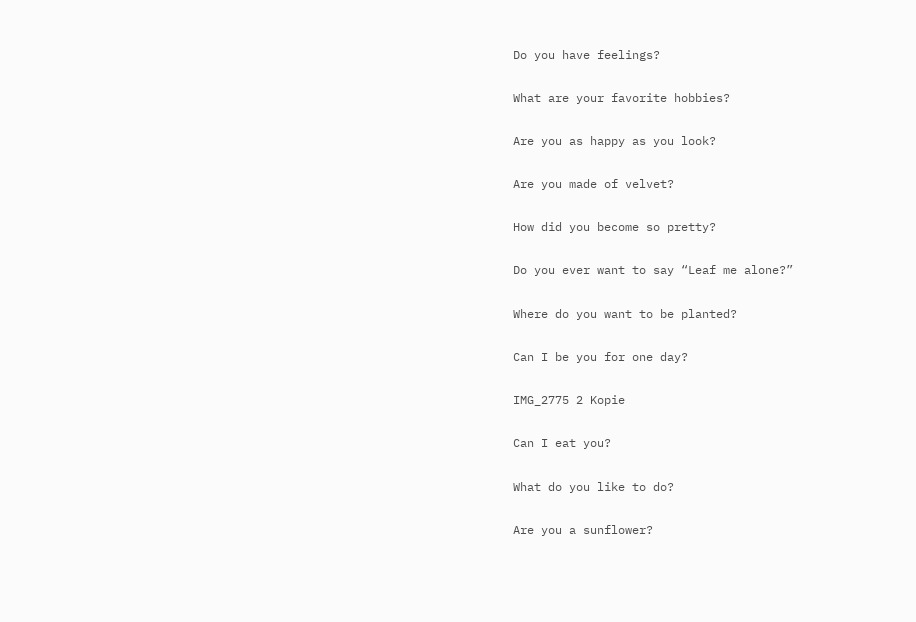Do you have feelings?

What are your favorite hobbies?

Are you as happy as you look?

Are you made of velvet?

How did you become so pretty?

Do you ever want to say “Leaf me alone?”

Where do you want to be planted?

Can I be you for one day?

IMG_2775 2 Kopie

Can I eat you?

What do you like to do?

Are you a sunflower?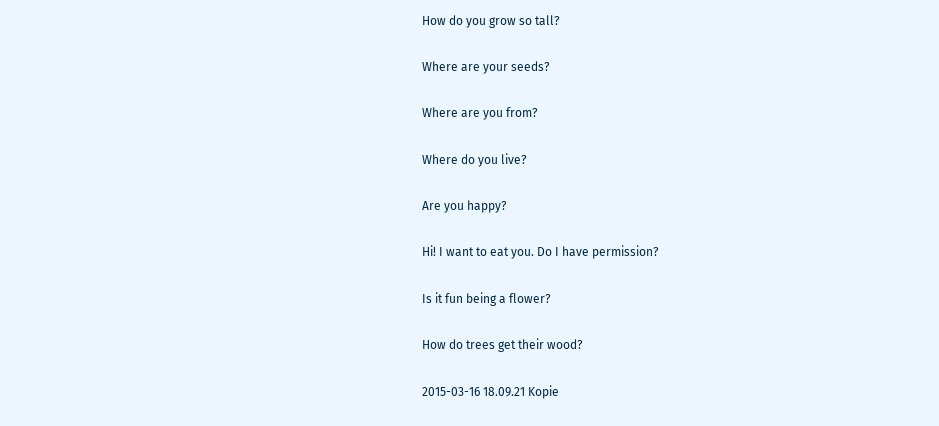How do you grow so tall?

Where are your seeds?

Where are you from?

Where do you live?

Are you happy?

Hi! I want to eat you. Do I have permission?

Is it fun being a flower?

How do trees get their wood?

2015-03-16 18.09.21 Kopie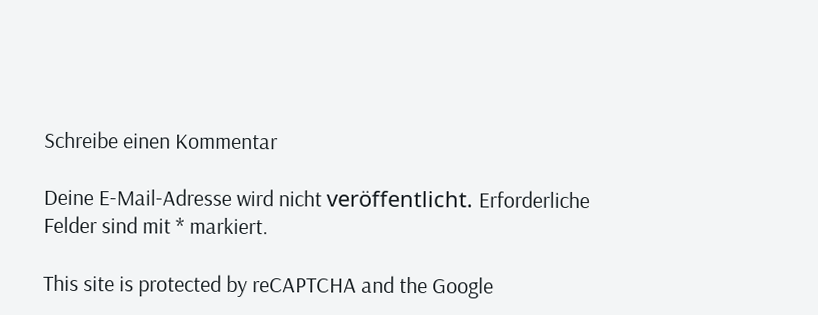Schreibe einen Kommentar

Deine E-Mail-Adresse wird nicht veröffentlicht. Erforderliche Felder sind mit * markiert.

This site is protected by reCAPTCHA and the Google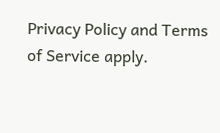Privacy Policy and Terms of Service apply.